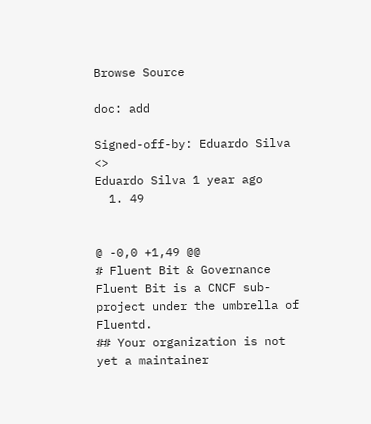Browse Source

doc: add

Signed-off-by: Eduardo Silva <>
Eduardo Silva 1 year ago
  1. 49


@ -0,0 +1,49 @@
# Fluent Bit & Governance
Fluent Bit is a CNCF sub-project under the umbrella of Fluentd.
## Your organization is not yet a maintainer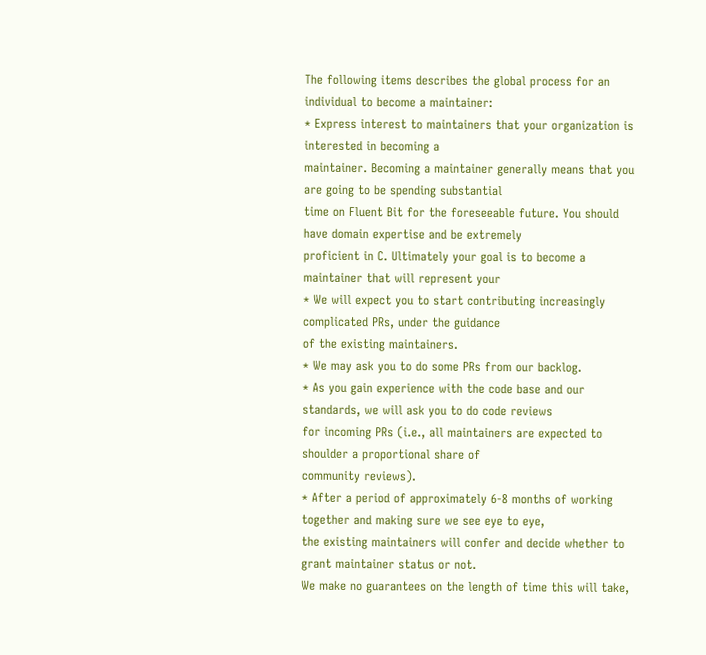The following items describes the global process for an individual to become a maintainer:
* Express interest to maintainers that your organization is interested in becoming a
maintainer. Becoming a maintainer generally means that you are going to be spending substantial
time on Fluent Bit for the foreseeable future. You should have domain expertise and be extremely
proficient in C. Ultimately your goal is to become a maintainer that will represent your
* We will expect you to start contributing increasingly complicated PRs, under the guidance
of the existing maintainers.
* We may ask you to do some PRs from our backlog.
* As you gain experience with the code base and our standards, we will ask you to do code reviews
for incoming PRs (i.e., all maintainers are expected to shoulder a proportional share of
community reviews).
* After a period of approximately 6-8 months of working together and making sure we see eye to eye,
the existing maintainers will confer and decide whether to grant maintainer status or not.
We make no guarantees on the length of time this will take,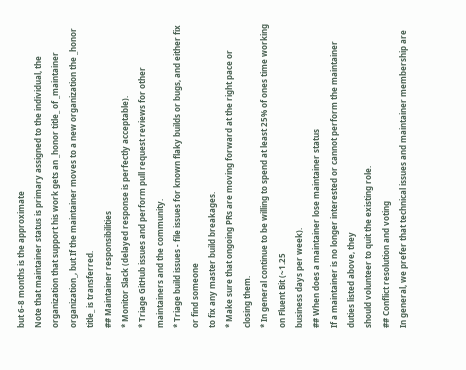but 6-8 months is the approximate
Note that maintainer status is primary assigned to the individual, the organization that support his work gets an _honor title_ of _maintainer organization_, but If the maintainer moves to a new organization the _honor title_ is transferred.
## Maintainer responsibilities
* Monitor Slack (delayed response is perfectly acceptable).
* Triage GitHub issues and perform pull request reviews for other maintainers and the community.
* Triage build issues - file issues for known flaky builds or bugs, and either fix or find someone
to fix any master build breakages.
* Make sure that ongoing PRs are moving forward at the right pace or closing them.
* In general continue to be willing to spend at least 25% of ones time working on Fluent Bit (~1.25
business days per week).
## When does a maintainer lose maintainer status
If a maintainer is no longer interested or cannot perform the maintainer duties listed above, they
should volunteer to quit the existing role.
## Conflict resolution and voting
In general, we prefer that technical issues and maintainer membership are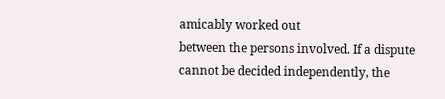amicably worked out
between the persons involved. If a dispute cannot be decided independently, the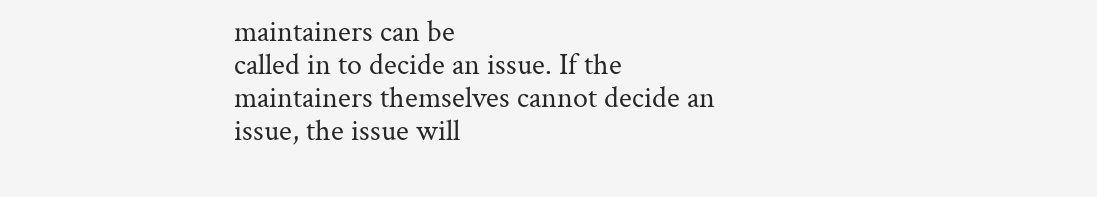maintainers can be
called in to decide an issue. If the maintainers themselves cannot decide an issue, the issue will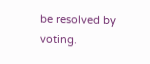be resolved by voting.